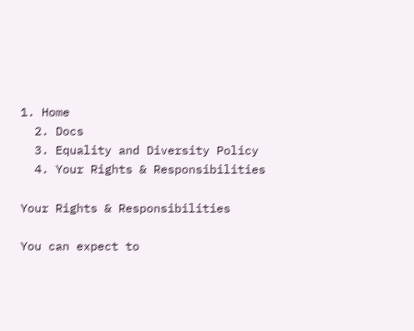1. Home
  2. Docs
  3. Equality and Diversity Policy
  4. Your Rights & Responsibilities

Your Rights & Responsibilities

You can expect to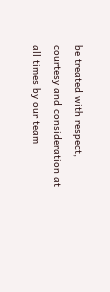be treated with respect, courtesy and consideration at all times by our team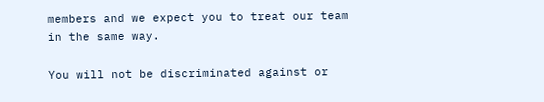members and we expect you to treat our team in the same way.

You will not be discriminated against or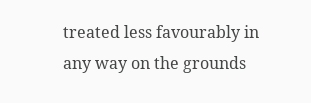treated less favourably in any way on the grounds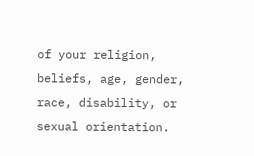of your religion, beliefs, age, gender, race, disability, or sexual orientation.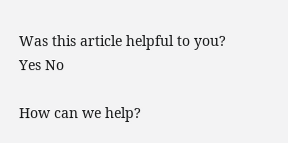Was this article helpful to you? Yes No

How can we help?